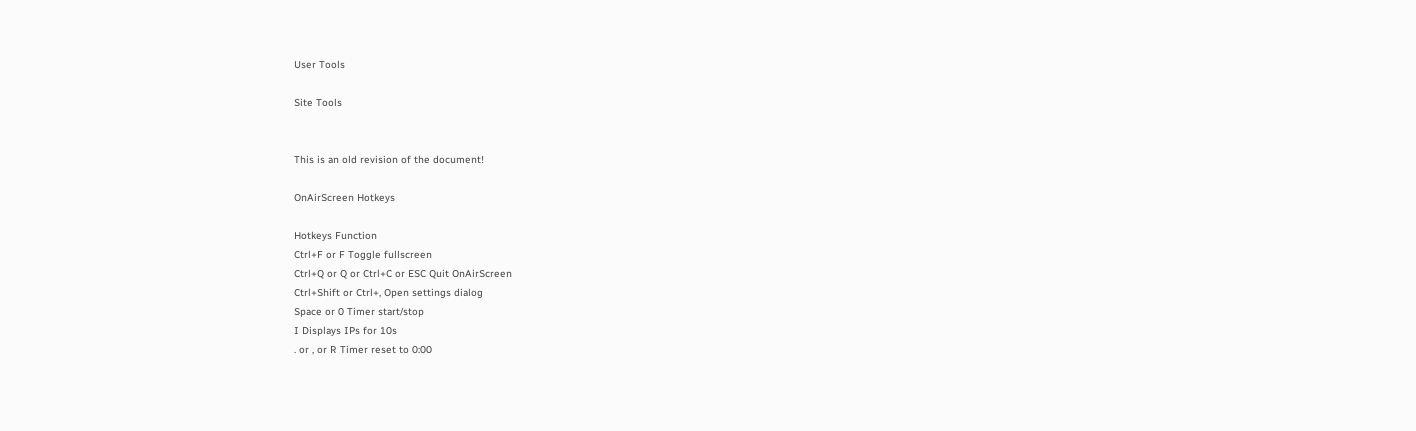User Tools

Site Tools


This is an old revision of the document!

OnAirScreen Hotkeys

Hotkeys Function
Ctrl+F or F Toggle fullscreen
Ctrl+Q or Q or Ctrl+C or ESC Quit OnAirScreen
Ctrl+Shift or Ctrl+, Open settings dialog
Space or 0 Timer start/stop
I Displays IPs for 10s
. or , or R Timer reset to 0:00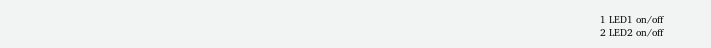1 LED1 on/off
2 LED2 on/off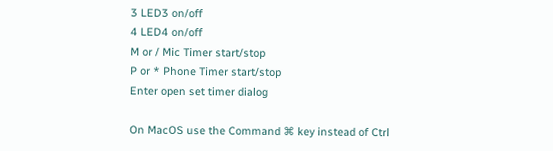3 LED3 on/off
4 LED4 on/off
M or / Mic Timer start/stop
P or * Phone Timer start/stop
Enter open set timer dialog

On MacOS use the Command ⌘ key instead of Ctrl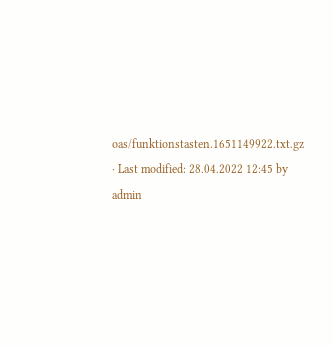oas/funktionstasten.1651149922.txt.gz · Last modified: 28.04.2022 12:45 by admin